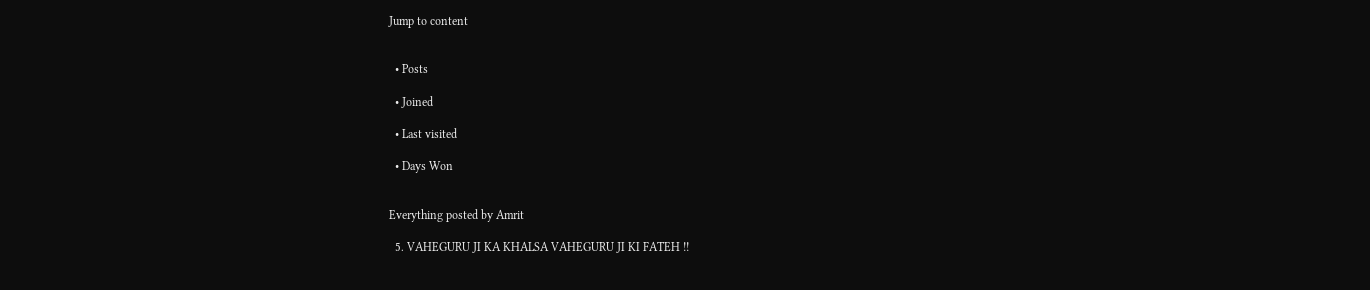Jump to content


  • Posts

  • Joined

  • Last visited

  • Days Won


Everything posted by Amrit

  5. VAHEGURU JI KA KHALSA VAHEGURU JI KI FATEH !!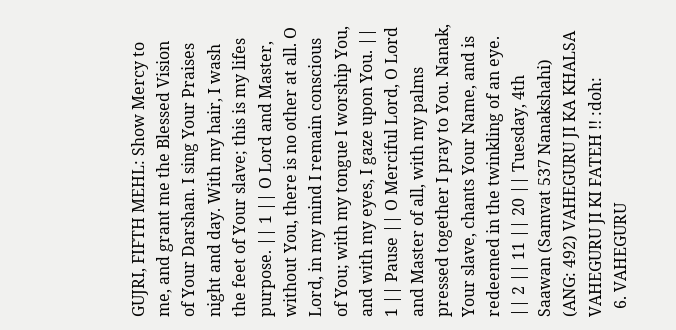GUJRI, FIFTH MEHL: Show Mercy to me, and grant me the Blessed Vision of Your Darshan. I sing Your Praises night and day. With my hair, I wash the feet of Your slave; this is my lifes purpose. || 1 || O Lord and Master, without You, there is no other at all. O Lord, in my mind I remain conscious of You; with my tongue I worship You, and with my eyes, I gaze upon You. || 1 || Pause || O Merciful Lord, O Lord and Master of all, with my palms pressed together I pray to You. Nanak, Your slave, chants Your Name, and is redeemed in the twinkling of an eye. || 2 || 11 || 20 || Tuesday, 4th Saawan (Samvat 537 Nanakshahi) (ANG: 492) VAHEGURU JI KA KHALSA VAHEGURU JI KI FATEH !! :doh:
  6. VAHEGURU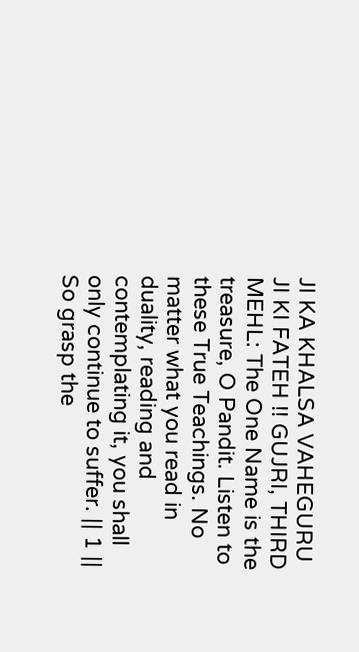JI KA KHALSA VAHEGURU JI KI FATEH !! GUJRI, THIRD MEHL: The One Name is the treasure, O Pandit. Listen to these True Teachings. No matter what you read in duality, reading and contemplating it, you shall only continue to suffer. || 1 || So grasp the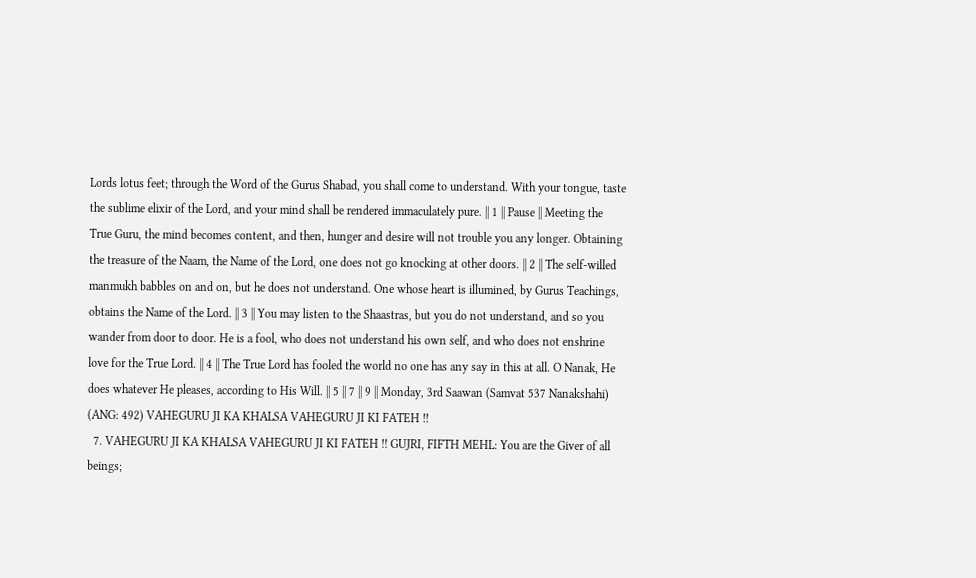Lords lotus feet; through the Word of the Gurus Shabad, you shall come to understand. With your tongue, taste the sublime elixir of the Lord, and your mind shall be rendered immaculately pure. || 1 || Pause || Meeting the True Guru, the mind becomes content, and then, hunger and desire will not trouble you any longer. Obtaining the treasure of the Naam, the Name of the Lord, one does not go knocking at other doors. || 2 || The self-willed manmukh babbles on and on, but he does not understand. One whose heart is illumined, by Gurus Teachings, obtains the Name of the Lord. || 3 || You may listen to the Shaastras, but you do not understand, and so you wander from door to door. He is a fool, who does not understand his own self, and who does not enshrine love for the True Lord. || 4 || The True Lord has fooled the world no one has any say in this at all. O Nanak, He does whatever He pleases, according to His Will. || 5 || 7 || 9 || Monday, 3rd Saawan (Samvat 537 Nanakshahi) (ANG: 492) VAHEGURU JI KA KHALSA VAHEGURU JI KI FATEH !!
  7. VAHEGURU JI KA KHALSA VAHEGURU JI KI FATEH !! GUJRI, FIFTH MEHL: You are the Giver of all beings;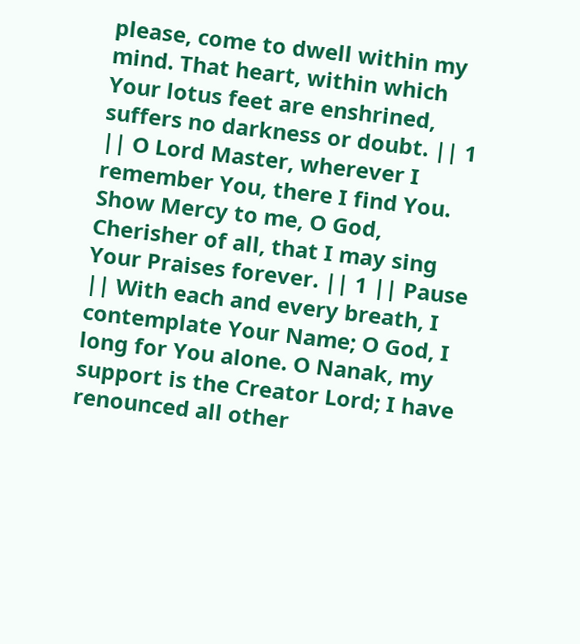please, come to dwell within my mind. That heart, within which Your lotus feet are enshrined, suffers no darkness or doubt. || 1 || O Lord Master, wherever I remember You, there I find You. Show Mercy to me, O God, Cherisher of all, that I may sing Your Praises forever. || 1 || Pause || With each and every breath, I contemplate Your Name; O God, I long for You alone. O Nanak, my support is the Creator Lord; I have renounced all other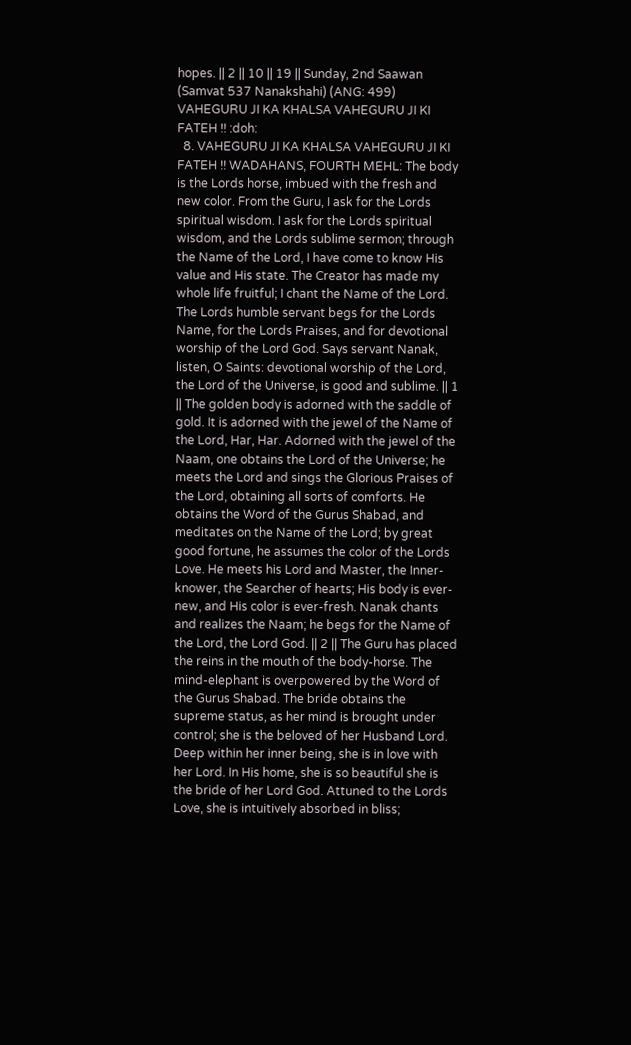hopes. || 2 || 10 || 19 || Sunday, 2nd Saawan (Samvat 537 Nanakshahi) (ANG: 499) VAHEGURU JI KA KHALSA VAHEGURU JI KI FATEH !! :doh:
  8. VAHEGURU JI KA KHALSA VAHEGURU JI KI FATEH !! WADAHANS, FOURTH MEHL: The body is the Lords horse, imbued with the fresh and new color. From the Guru, I ask for the Lords spiritual wisdom. I ask for the Lords spiritual wisdom, and the Lords sublime sermon; through the Name of the Lord, I have come to know His value and His state. The Creator has made my whole life fruitful; I chant the Name of the Lord. The Lords humble servant begs for the Lords Name, for the Lords Praises, and for devotional worship of the Lord God. Says servant Nanak, listen, O Saints: devotional worship of the Lord, the Lord of the Universe, is good and sublime. || 1 || The golden body is adorned with the saddle of gold. It is adorned with the jewel of the Name of the Lord, Har, Har. Adorned with the jewel of the Naam, one obtains the Lord of the Universe; he meets the Lord and sings the Glorious Praises of the Lord, obtaining all sorts of comforts. He obtains the Word of the Gurus Shabad, and meditates on the Name of the Lord; by great good fortune, he assumes the color of the Lords Love. He meets his Lord and Master, the Inner-knower, the Searcher of hearts; His body is ever-new, and His color is ever-fresh. Nanak chants and realizes the Naam; he begs for the Name of the Lord, the Lord God. || 2 || The Guru has placed the reins in the mouth of the body-horse. The mind-elephant is overpowered by the Word of the Gurus Shabad. The bride obtains the supreme status, as her mind is brought under control; she is the beloved of her Husband Lord. Deep within her inner being, she is in love with her Lord. In His home, she is so beautiful she is the bride of her Lord God. Attuned to the Lords Love, she is intuitively absorbed in bliss;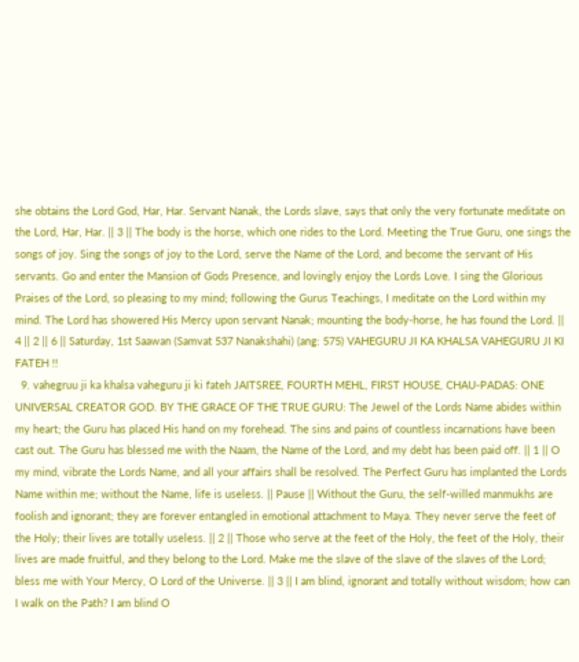she obtains the Lord God, Har, Har. Servant Nanak, the Lords slave, says that only the very fortunate meditate on the Lord, Har, Har. || 3 || The body is the horse, which one rides to the Lord. Meeting the True Guru, one sings the songs of joy. Sing the songs of joy to the Lord, serve the Name of the Lord, and become the servant of His servants. Go and enter the Mansion of Gods Presence, and lovingly enjoy the Lords Love. I sing the Glorious Praises of the Lord, so pleasing to my mind; following the Gurus Teachings, I meditate on the Lord within my mind. The Lord has showered His Mercy upon servant Nanak; mounting the body-horse, he has found the Lord. || 4 || 2 || 6 || Saturday, 1st Saawan (Samvat 537 Nanakshahi) (ang: 575) VAHEGURU JI KA KHALSA VAHEGURU JI KI FATEH !!
  9. vahegruu ji ka khalsa vaheguru ji ki fateh JAITSREE, FOURTH MEHL, FIRST HOUSE, CHAU-PADAS: ONE UNIVERSAL CREATOR GOD. BY THE GRACE OF THE TRUE GURU: The Jewel of the Lords Name abides within my heart; the Guru has placed His hand on my forehead. The sins and pains of countless incarnations have been cast out. The Guru has blessed me with the Naam, the Name of the Lord, and my debt has been paid off. || 1 || O my mind, vibrate the Lords Name, and all your affairs shall be resolved. The Perfect Guru has implanted the Lords Name within me; without the Name, life is useless. || Pause || Without the Guru, the self-willed manmukhs are foolish and ignorant; they are forever entangled in emotional attachment to Maya. They never serve the feet of the Holy; their lives are totally useless. || 2 || Those who serve at the feet of the Holy, the feet of the Holy, their lives are made fruitful, and they belong to the Lord. Make me the slave of the slave of the slaves of the Lord; bless me with Your Mercy, O Lord of the Universe. || 3 || I am blind, ignorant and totally without wisdom; how can I walk on the Path? I am blind O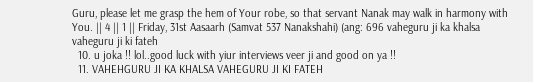Guru, please let me grasp the hem of Your robe, so that servant Nanak may walk in harmony with You. || 4 || 1 || Friday, 31st Aasaarh (Samvat 537 Nanakshahi) (ang: 696 vaheguru ji ka khalsa vaheguru ji ki fateh
  10. u joka !! lol..good luck with yiur interviews veer ji and good on ya !!
  11. VAHEHGURU JI KA KHALSA VAHEGURU JI KI FATEH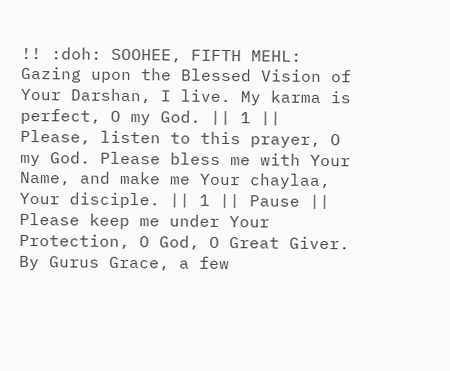!! :doh: SOOHEE, FIFTH MEHL: Gazing upon the Blessed Vision of Your Darshan, I live. My karma is perfect, O my God. || 1 || Please, listen to this prayer, O my God. Please bless me with Your Name, and make me Your chaylaa, Your disciple. || 1 || Pause || Please keep me under Your Protection, O God, O Great Giver. By Gurus Grace, a few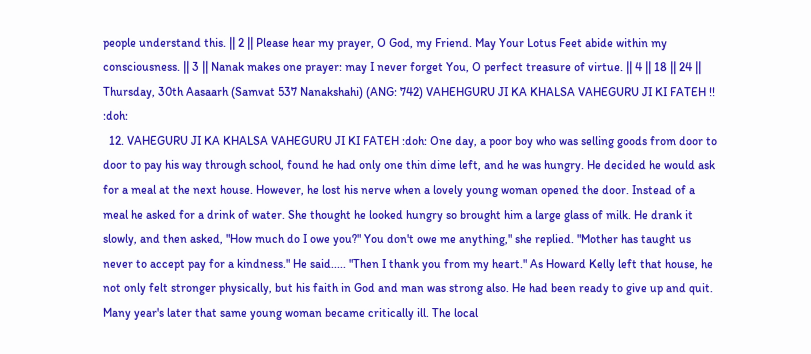people understand this. || 2 || Please hear my prayer, O God, my Friend. May Your Lotus Feet abide within my consciousness. || 3 || Nanak makes one prayer: may I never forget You, O perfect treasure of virtue. || 4 || 18 || 24 || Thursday, 30th Aasaarh (Samvat 537 Nanakshahi) (ANG: 742) VAHEHGURU JI KA KHALSA VAHEGURU JI KI FATEH !! :doh:
  12. VAHEGURU JI KA KHALSA VAHEGURU JI KI FATEH :doh: One day, a poor boy who was selling goods from door to door to pay his way through school, found he had only one thin dime left, and he was hungry. He decided he would ask for a meal at the next house. However, he lost his nerve when a lovely young woman opened the door. Instead of a meal he asked for a drink of water. She thought he looked hungry so brought him a large glass of milk. He drank it slowly, and then asked, "How much do I owe you?" You don't owe me anything," she replied. "Mother has taught us never to accept pay for a kindness." He said..... "Then I thank you from my heart." As Howard Kelly left that house, he not only felt stronger physically, but his faith in God and man was strong also. He had been ready to give up and quit. Many year's later that same young woman became critically ill. The local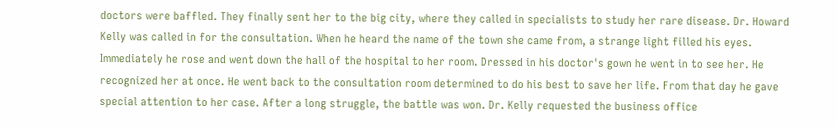doctors were baffled. They finally sent her to the big city, where they called in specialists to study her rare disease. Dr. Howard Kelly was called in for the consultation. When he heard the name of the town she came from, a strange light filled his eyes. Immediately he rose and went down the hall of the hospital to her room. Dressed in his doctor's gown he went in to see her. He recognized her at once. He went back to the consultation room determined to do his best to save her life. From that day he gave special attention to her case. After a long struggle, the battle was won. Dr. Kelly requested the business office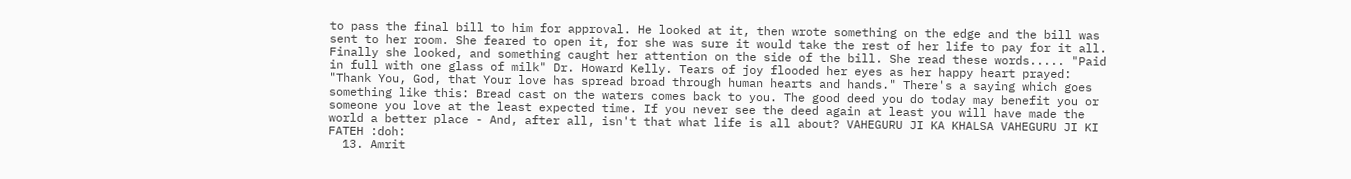to pass the final bill to him for approval. He looked at it, then wrote something on the edge and the bill was sent to her room. She feared to open it, for she was sure it would take the rest of her life to pay for it all. Finally she looked, and something caught her attention on the side of the bill. She read these words..... "Paid in full with one glass of milk" Dr. Howard Kelly. Tears of joy flooded her eyes as her happy heart prayed: "Thank You, God, that Your love has spread broad through human hearts and hands." There's a saying which goes something like this: Bread cast on the waters comes back to you. The good deed you do today may benefit you or someone you love at the least expected time. If you never see the deed again at least you will have made the world a better place - And, after all, isn't that what life is all about? VAHEGURU JI KA KHALSA VAHEGURU JI KI FATEH :doh:
  13. Amrit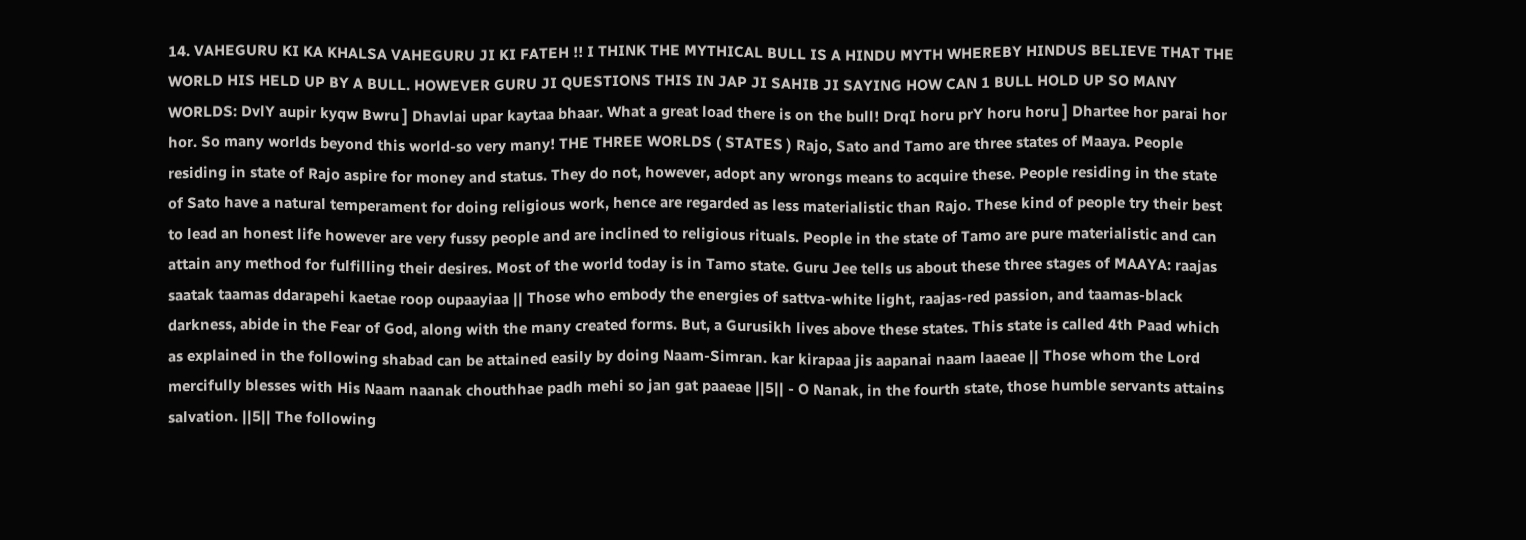14. VAHEGURU KI KA KHALSA VAHEGURU JI KI FATEH !! I THINK THE MYTHICAL BULL IS A HINDU MYTH WHEREBY HINDUS BELIEVE THAT THE WORLD HIS HELD UP BY A BULL. HOWEVER GURU JI QUESTIONS THIS IN JAP JI SAHIB JI SAYING HOW CAN 1 BULL HOLD UP SO MANY WORLDS: DvlY aupir kyqw Bwru ] Dhavlai upar kaytaa bhaar. What a great load there is on the bull! DrqI horu prY horu horu ] Dhartee hor parai hor hor. So many worlds beyond this world-so very many! THE THREE WORLDS ( STATES ) Rajo, Sato and Tamo are three states of Maaya. People residing in state of Rajo aspire for money and status. They do not, however, adopt any wrongs means to acquire these. People residing in the state of Sato have a natural temperament for doing religious work, hence are regarded as less materialistic than Rajo. These kind of people try their best to lead an honest life however are very fussy people and are inclined to religious rituals. People in the state of Tamo are pure materialistic and can attain any method for fulfilling their desires. Most of the world today is in Tamo state. Guru Jee tells us about these three stages of MAAYA: raajas saatak taamas ddarapehi kaetae roop oupaayiaa || Those who embody the energies of sattva-white light, raajas-red passion, and taamas-black darkness, abide in the Fear of God, along with the many created forms. But, a Gurusikh lives above these states. This state is called 4th Paad which as explained in the following shabad can be attained easily by doing Naam-Simran. kar kirapaa jis aapanai naam laaeae || Those whom the Lord mercifully blesses with His Naam naanak chouthhae padh mehi so jan gat paaeae ||5|| - O Nanak, in the fourth state, those humble servants attains salvation. ||5|| The following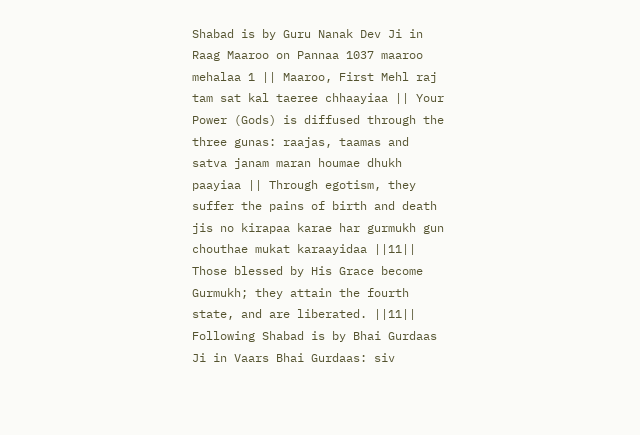Shabad is by Guru Nanak Dev Ji in Raag Maaroo on Pannaa 1037 maaroo mehalaa 1 || Maaroo, First Mehl raj tam sat kal taeree chhaayiaa || Your Power (Gods) is diffused through the three gunas: raajas, taamas and satva janam maran houmae dhukh paayiaa || Through egotism, they suffer the pains of birth and death jis no kirapaa karae har gurmukh gun chouthae mukat karaayidaa ||11|| Those blessed by His Grace become Gurmukh; they attain the fourth state, and are liberated. ||11|| Following Shabad is by Bhai Gurdaas Ji in Vaars Bhai Gurdaas: siv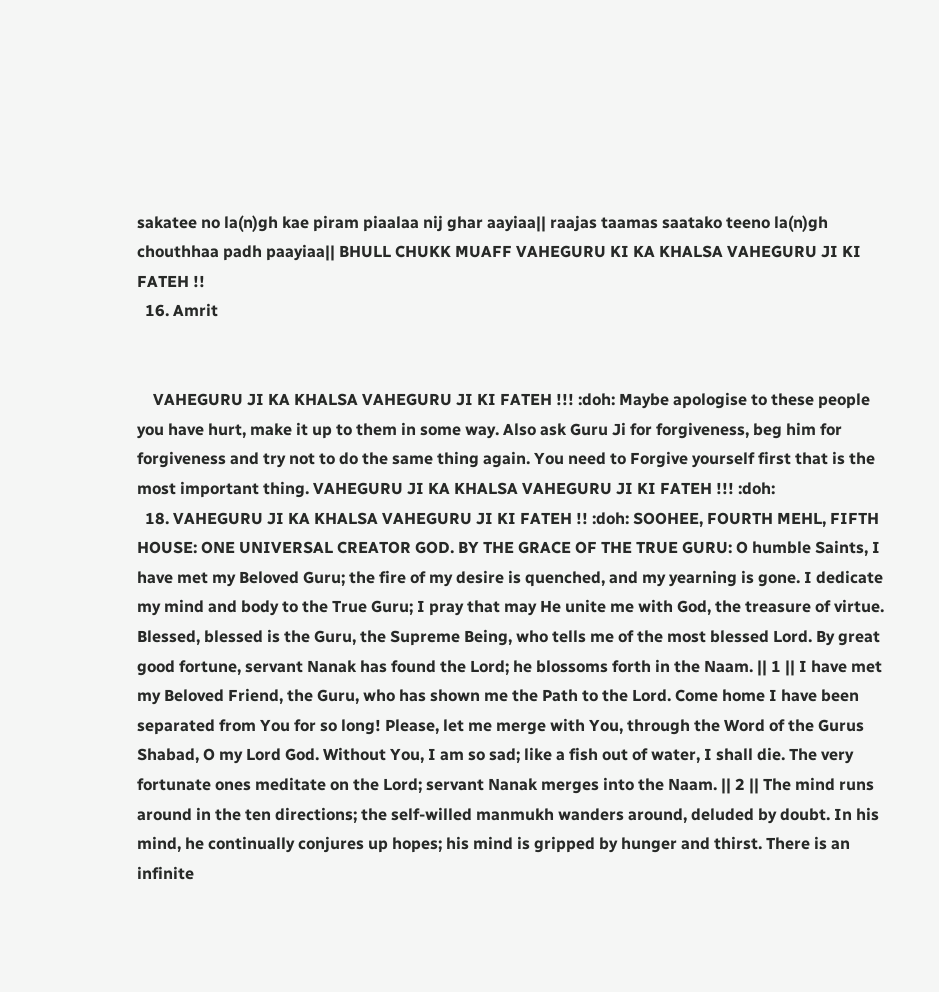sakatee no la(n)gh kae piram piaalaa nij ghar aayiaa|| raajas taamas saatako teeno la(n)gh chouthhaa padh paayiaa|| BHULL CHUKK MUAFF VAHEGURU KI KA KHALSA VAHEGURU JI KI FATEH !!
  16. Amrit


    VAHEGURU JI KA KHALSA VAHEGURU JI KI FATEH !!! :doh: Maybe apologise to these people you have hurt, make it up to them in some way. Also ask Guru Ji for forgiveness, beg him for forgiveness and try not to do the same thing again. You need to Forgive yourself first that is the most important thing. VAHEGURU JI KA KHALSA VAHEGURU JI KI FATEH !!! :doh:
  18. VAHEGURU JI KA KHALSA VAHEGURU JI KI FATEH !! :doh: SOOHEE, FOURTH MEHL, FIFTH HOUSE: ONE UNIVERSAL CREATOR GOD. BY THE GRACE OF THE TRUE GURU: O humble Saints, I have met my Beloved Guru; the fire of my desire is quenched, and my yearning is gone. I dedicate my mind and body to the True Guru; I pray that may He unite me with God, the treasure of virtue. Blessed, blessed is the Guru, the Supreme Being, who tells me of the most blessed Lord. By great good fortune, servant Nanak has found the Lord; he blossoms forth in the Naam. || 1 || I have met my Beloved Friend, the Guru, who has shown me the Path to the Lord. Come home I have been separated from You for so long! Please, let me merge with You, through the Word of the Gurus Shabad, O my Lord God. Without You, I am so sad; like a fish out of water, I shall die. The very fortunate ones meditate on the Lord; servant Nanak merges into the Naam. || 2 || The mind runs around in the ten directions; the self-willed manmukh wanders around, deluded by doubt. In his mind, he continually conjures up hopes; his mind is gripped by hunger and thirst. There is an infinite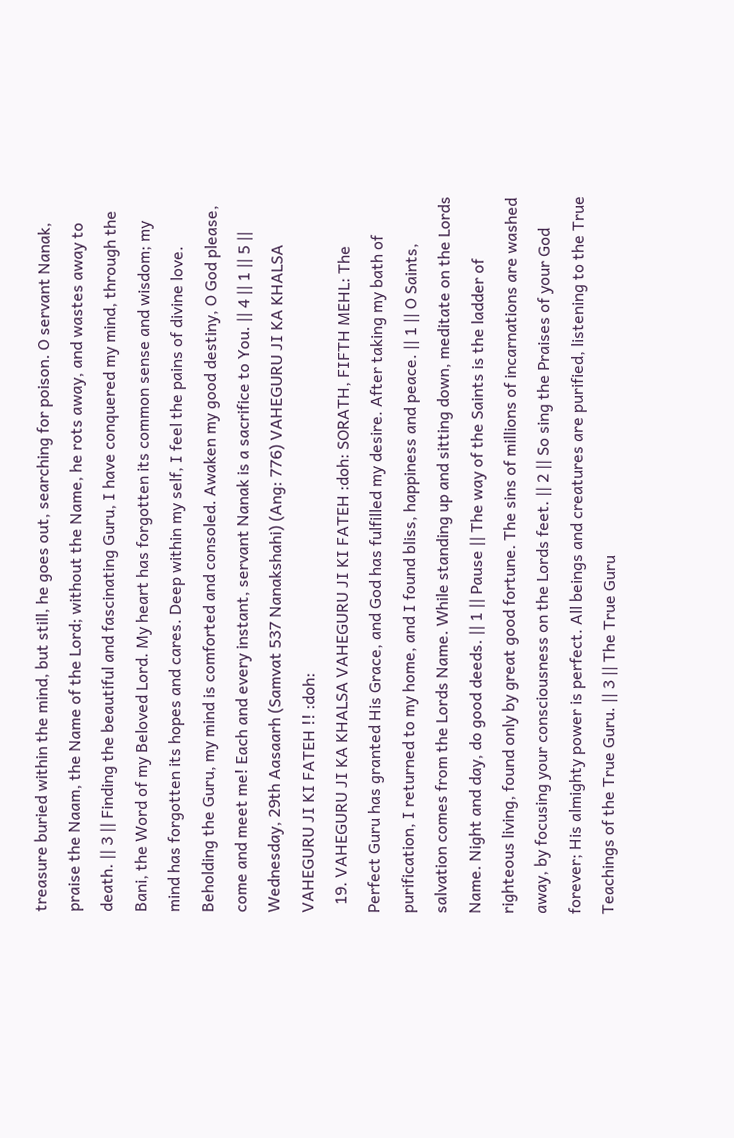treasure buried within the mind, but still, he goes out, searching for poison. O servant Nanak, praise the Naam, the Name of the Lord; without the Name, he rots away, and wastes away to death. || 3 || Finding the beautiful and fascinating Guru, I have conquered my mind, through the Bani, the Word of my Beloved Lord. My heart has forgotten its common sense and wisdom; my mind has forgotten its hopes and cares. Deep within my self, I feel the pains of divine love. Beholding the Guru, my mind is comforted and consoled. Awaken my good destiny, O God please, come and meet me! Each and every instant, servant Nanak is a sacrifice to You. || 4 || 1 || 5 || Wednesday, 29th Aasaarh (Samvat 537 Nanakshahi) (Ang: 776) VAHEGURU JI KA KHALSA VAHEGURU JI KI FATEH !! :doh:
  19. VAHEGURU JI KA KHALSA VAHEGURU JI KI FATEH :doh: SORATH, FIFTH MEHL: The Perfect Guru has granted His Grace, and God has fulfilled my desire. After taking my bath of purification, I returned to my home, and I found bliss, happiness and peace. || 1 || O Saints, salvation comes from the Lords Name. While standing up and sitting down, meditate on the Lords Name. Night and day, do good deeds. || 1 || Pause || The way of the Saints is the ladder of righteous living, found only by great good fortune. The sins of millions of incarnations are washed away, by focusing your consciousness on the Lords feet. || 2 || So sing the Praises of your God forever; His almighty power is perfect. All beings and creatures are purified, listening to the True Teachings of the True Guru. || 3 || The True Guru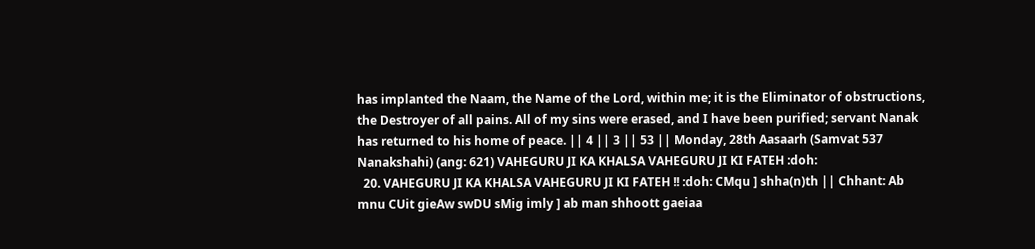has implanted the Naam, the Name of the Lord, within me; it is the Eliminator of obstructions, the Destroyer of all pains. All of my sins were erased, and I have been purified; servant Nanak has returned to his home of peace. || 4 || 3 || 53 || Monday, 28th Aasaarh (Samvat 537 Nanakshahi) (ang: 621) VAHEGURU JI KA KHALSA VAHEGURU JI KI FATEH :doh:
  20. VAHEGURU JI KA KHALSA VAHEGURU JI KI FATEH !! :doh: CMqu ] shha(n)th || Chhant: Ab mnu CUit gieAw swDU sMig imly ] ab man shhoott gaeiaa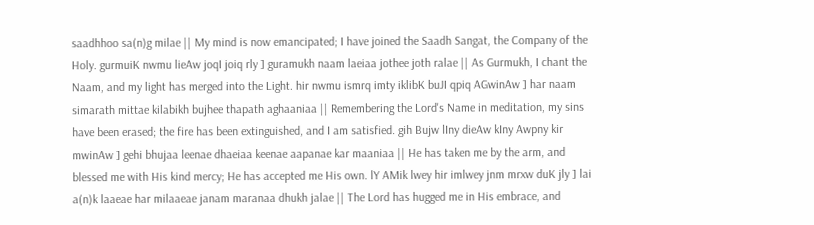saadhhoo sa(n)g milae || My mind is now emancipated; I have joined the Saadh Sangat, the Company of the Holy. gurmuiK nwmu lieAw joqI joiq rly ] guramukh naam laeiaa jothee joth ralae || As Gurmukh, I chant the Naam, and my light has merged into the Light. hir nwmu ismrq imty iklibK buJI qpiq AGwinAw ] har naam simarath mittae kilabikh bujhee thapath aghaaniaa || Remembering the Lord's Name in meditation, my sins have been erased; the fire has been extinguished, and I am satisfied. gih Bujw lIny dieAw kIny Awpny kir mwinAw ] gehi bhujaa leenae dhaeiaa keenae aapanae kar maaniaa || He has taken me by the arm, and blessed me with His kind mercy; He has accepted me His own. lY AMik lwey hir imlwey jnm mrxw duK jly ] lai a(n)k laaeae har milaaeae janam maranaa dhukh jalae || The Lord has hugged me in His embrace, and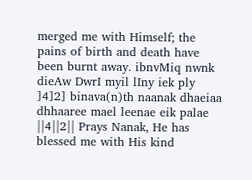merged me with Himself; the pains of birth and death have been burnt away. ibnvMiq nwnk dieAw DwrI myil lIny iek ply ]4]2] binava(n)th naanak dhaeiaa dhhaaree mael leenae eik palae ||4||2|| Prays Nanak, He has blessed me with His kind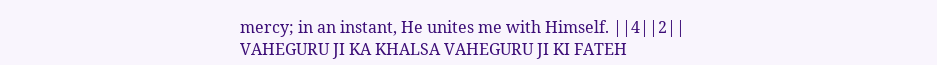mercy; in an instant, He unites me with Himself. ||4||2|| VAHEGURU JI KA KHALSA VAHEGURU JI KI FATEH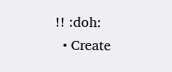!! :doh:
  • Create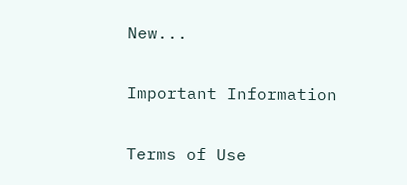New...

Important Information

Terms of Use